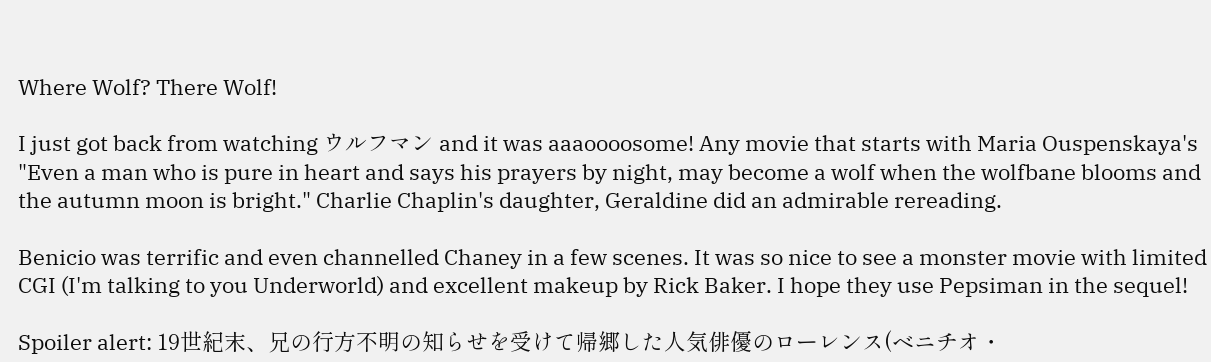Where Wolf? There Wolf!

I just got back from watching ウルフマン and it was aaaoooosome! Any movie that starts with Maria Ouspenskaya's "Even a man who is pure in heart and says his prayers by night, may become a wolf when the wolfbane blooms and the autumn moon is bright." Charlie Chaplin's daughter, Geraldine did an admirable rereading.

Benicio was terrific and even channelled Chaney in a few scenes. It was so nice to see a monster movie with limited CGI (I'm talking to you Underworld) and excellent makeup by Rick Baker. I hope they use Pepsiman in the sequel!

Spoiler alert: 19世紀末、兄の行方不明の知らせを受けて帰郷した人気俳優のローレンス(ベニチオ・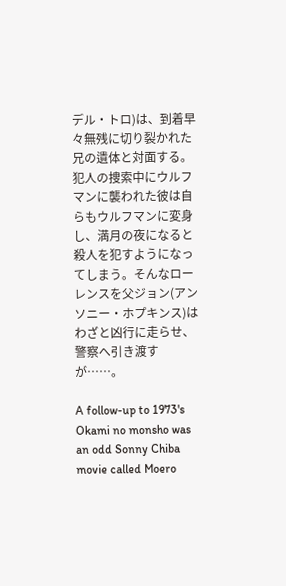デル・トロ)は、到着早々無残に切り裂かれた兄の遺体と対面する。犯人の捜索中にウルフマンに襲われた彼は自らもウルフマンに変身し、満月の夜になると殺人を犯すようになってしまう。そんなローレンスを父ジョン(アンソニー・ホプキンス)はわざと凶行に走らせ、警察へ引き渡すが……。

A follow-up to 1973's Okami no monsho was an odd Sonny Chiba movie called Moero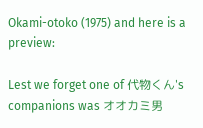Okami-otoko (1975) and here is a preview:

Lest we forget one of 代物くん's companions was オオカミ男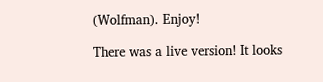(Wolfman). Enjoy!

There was a live version! It looks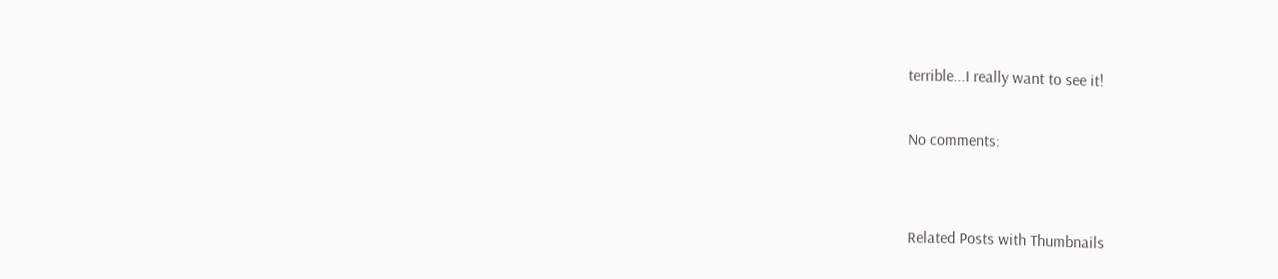terrible...I really want to see it!

No comments:


Related Posts with Thumbnails